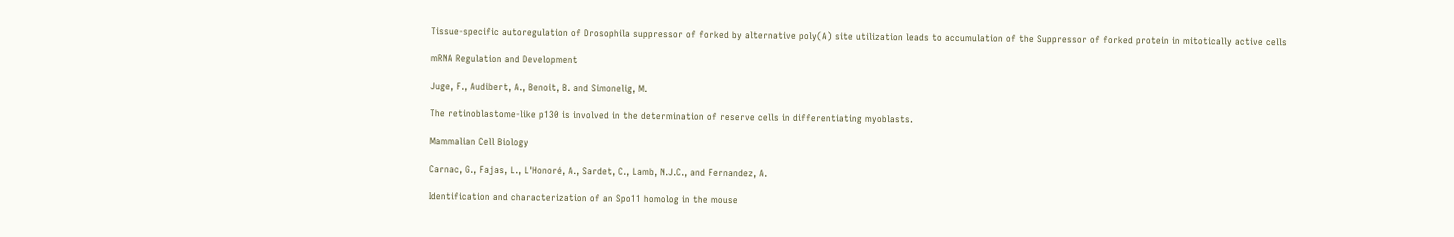Tissue-specific autoregulation of Drosophila suppressor of forked by alternative poly(A) site utilization leads to accumulation of the Suppressor of forked protein in mitotically active cells

mRNA Regulation and Development

Juge, F., Audibert, A., Benoit, B. and Simonelig, M.

The retinoblastome-like p130 is involved in the determination of reserve cells in differentiating myoblasts.

Mammalian Cell Biology

Carnac, G., Fajas, L., L'Honoré, A., Sardet, C., Lamb, N.J.C., and Fernandez, A.

Identification and characterization of an Spo11 homolog in the mouse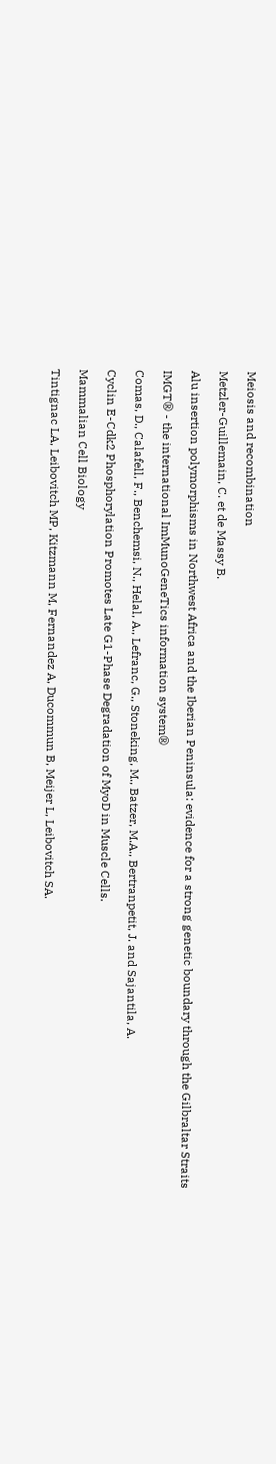Meiosis and recombination

Metzler-Guillemain, C. et de Massy B.

Alu insertion polymorphisms in Northwest Africa and the Iberian Peninsula: evidence for a strong genetic boundary through the Gilbraltar Straits

IMGT® - the international ImMunoGeneTics information system®

Comas, D., Calafell, F., Benchemsi, N., Helal, A., Lefranc, G., Stoneking, M., Batzer, M.A., Bertranpetit, J. and Sajantila, A.

Cyclin E-Cdk2 Phosphorylation Promotes Late G1-Phase Degradation of MyoD in Muscle Cells.

Mammalian Cell Biology

Tintignac LA, Leibovitch MP, Kitzmann M, Fernandez A, Ducommun B, Meijer L, Leibovitch SA.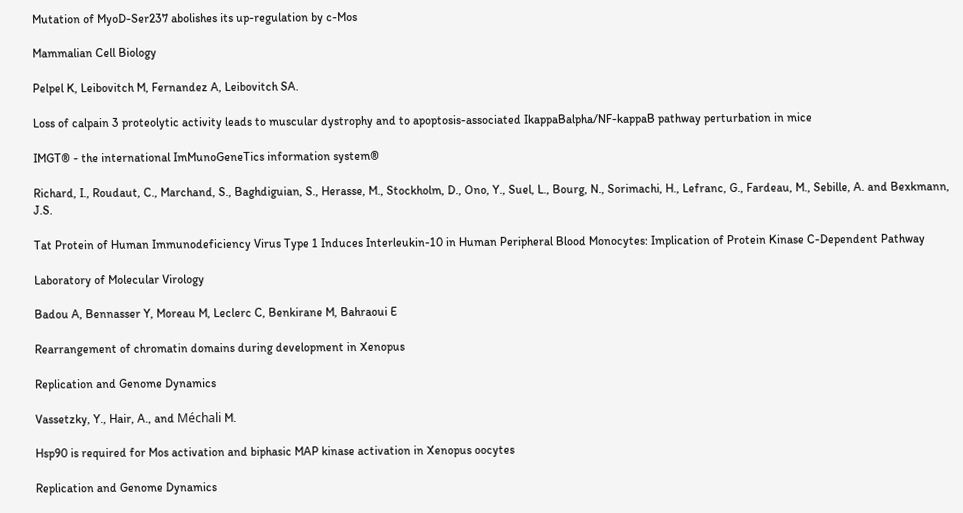Mutation of MyoD-Ser237 abolishes its up-regulation by c-Mos

Mammalian Cell Biology

Pelpel K, Leibovitch M, Fernandez A, Leibovitch SA.

Loss of calpain 3 proteolytic activity leads to muscular dystrophy and to apoptosis-associated IkappaBalpha/NF-kappaB pathway perturbation in mice

IMGT® - the international ImMunoGeneTics information system®

Richard, I., Roudaut, C., Marchand, S., Baghdiguian, S., Herasse, M., Stockholm, D., Ono, Y., Suel, L., Bourg, N., Sorimachi, H., Lefranc, G., Fardeau, M., Sebille, A. and Bexkmann, J.S.

Tat Protein of Human Immunodeficiency Virus Type 1 Induces Interleukin-10 in Human Peripheral Blood Monocytes: Implication of Protein Kinase C-Dependent Pathway

Laboratory of Molecular Virology

Badou A, Bennasser Y, Moreau M, Leclerc C, Benkirane M, Bahraoui E

Rearrangement of chromatin domains during development in Xenopus

Replication and Genome Dynamics

Vassetzky, Y., Hair, A., and Méchali M.

Hsp90 is required for Mos activation and biphasic MAP kinase activation in Xenopus oocytes

Replication and Genome Dynamics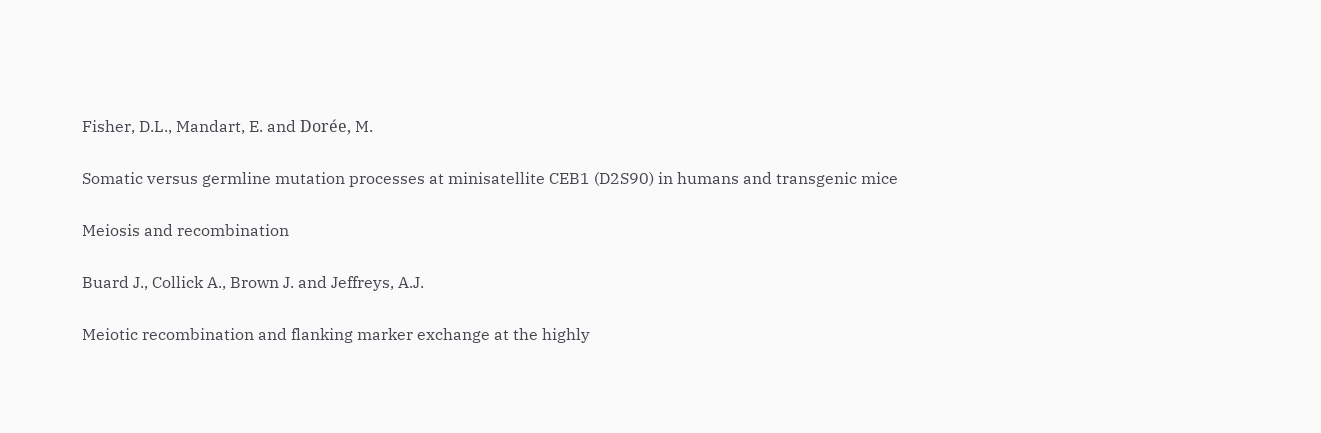Fisher, D.L., Mandart, E. and Dorée, M.

Somatic versus germline mutation processes at minisatellite CEB1 (D2S90) in humans and transgenic mice

Meiosis and recombination

Buard J., Collick A., Brown J. and Jeffreys, A.J.

Meiotic recombination and flanking marker exchange at the highly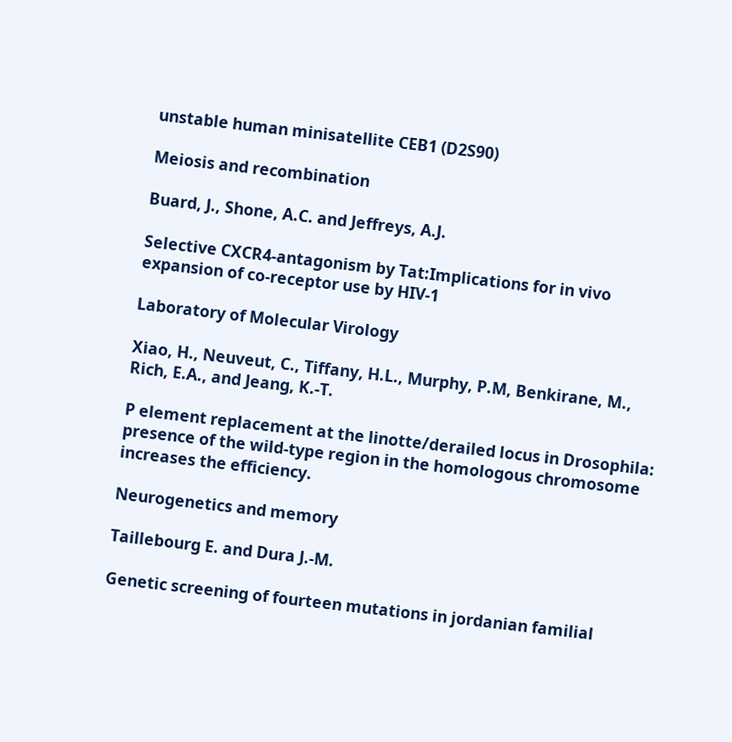unstable human minisatellite CEB1 (D2S90)

Meiosis and recombination

Buard, J., Shone, A.C. and Jeffreys, A.J.

Selective CXCR4-antagonism by Tat:Implications for in vivo expansion of co-receptor use by HIV-1

Laboratory of Molecular Virology

Xiao, H., Neuveut, C., Tiffany, H.L., Murphy, P.M, Benkirane, M., Rich, E.A., and Jeang, K.-T.

P element replacement at the linotte/derailed locus in Drosophila: presence of the wild-type region in the homologous chromosome increases the efficiency.

Neurogenetics and memory

Taillebourg E. and Dura J.-M.

Genetic screening of fourteen mutations in jordanian familial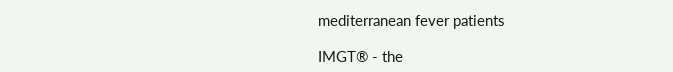mediterranean fever patients

IMGT® - the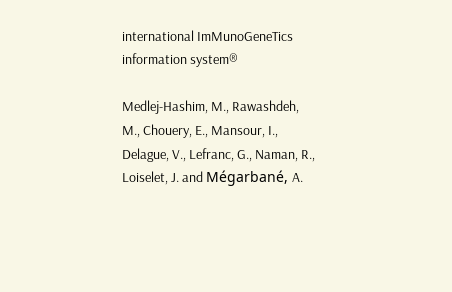international ImMunoGeneTics information system®

Medlej-Hashim, M., Rawashdeh, M., Chouery, E., Mansour, I., Delague, V., Lefranc, G., Naman, R., Loiselet, J. and Mégarbané, A.